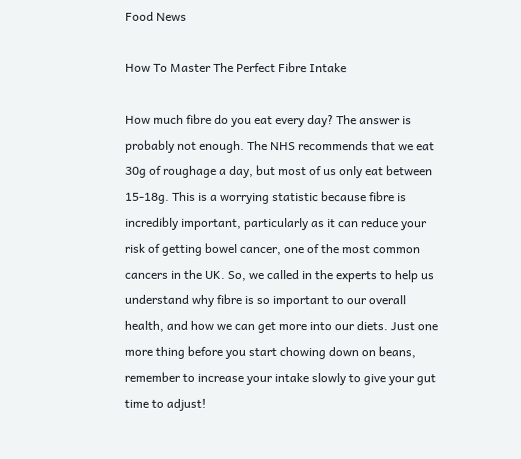Food News

How To Master The Perfect Fibre Intake

How much fibre do you eat every day? The answer is probably not enough. The NHS recommends that we eat 30g of roughage a day, but most of us only eat between 15-18g. This is a worrying statistic because fibre is incredibly important, particularly as it can reduce your risk of getting bowel cancer, one of the most common cancers in the UK. So, we called in the experts to help us understand why fibre is so important to our overall health, and how we can get more into our diets. Just one more thing before you start chowing down on beans, remember to increase your intake slowly to give your gut time to adjust!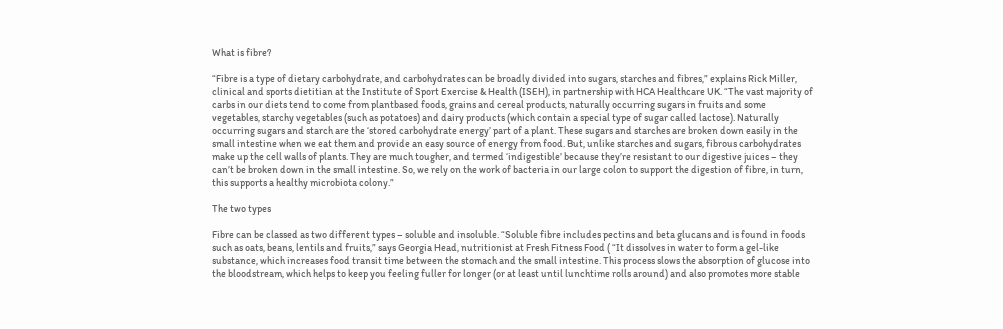What is fibre?

“Fibre is a type of dietary carbohydrate, and carbohydrates can be broadly divided into sugars, starches and fibres,” explains Rick Miller, clinical and sports dietitian at the Institute of Sport Exercise & Health (ISEH), in partnership with HCA Healthcare UK. “The vast majority of carbs in our diets tend to come from plantbased foods, grains and cereal products, naturally occurring sugars in fruits and some vegetables, starchy vegetables (such as potatoes) and dairy products (which contain a special type of sugar called lactose). Naturally occurring sugars and starch are the ‘stored carbohydrate energy’ part of a plant. These sugars and starches are broken down easily in the small intestine when we eat them and provide an easy source of energy from food. But, unlike starches and sugars, fibrous carbohydrates make up the cell walls of plants. They are much tougher, and termed ‘indigestible’ because they’re resistant to our digestive juices – they can’t be broken down in the small intestine. So, we rely on the work of bacteria in our large colon to support the digestion of fibre, in turn, this supports a healthy microbiota colony.”

The two types

Fibre can be classed as two different types – soluble and insoluble. “Soluble fibre includes pectins and beta glucans and is found in foods such as oats, beans, lentils and fruits,” says Georgia Head, nutritionist at Fresh Fitness Food ( “It dissolves in water to form a gel-like substance, which increases food transit time between the stomach and the small intestine. This process slows the absorption of glucose into the bloodstream, which helps to keep you feeling fuller for longer (or at least until lunchtime rolls around) and also promotes more stable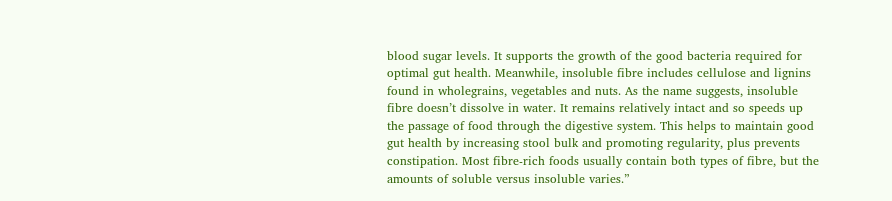blood sugar levels. It supports the growth of the good bacteria required for optimal gut health. Meanwhile, insoluble fibre includes cellulose and lignins found in wholegrains, vegetables and nuts. As the name suggests, insoluble fibre doesn’t dissolve in water. It remains relatively intact and so speeds up the passage of food through the digestive system. This helps to maintain good gut health by increasing stool bulk and promoting regularity, plus prevents constipation. Most fibre-rich foods usually contain both types of fibre, but the amounts of soluble versus insoluble varies.”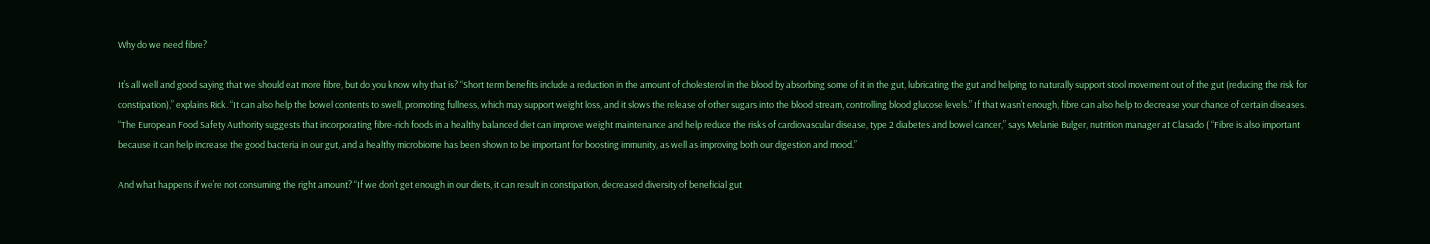Why do we need fibre?

It’s all well and good saying that we should eat more fibre, but do you know why that is? “Short term benefits include a reduction in the amount of cholesterol in the blood by absorbing some of it in the gut, lubricating the gut and helping to naturally support stool movement out of the gut (reducing the risk for constipation),” explains Rick. “It can also help the bowel contents to swell, promoting fullness, which may support weight loss, and it slows the release of other sugars into the blood stream, controlling blood glucose levels.” If that wasn’t enough, fibre can also help to decrease your chance of certain diseases. “The European Food Safety Authority suggests that incorporating fibre-rich foods in a healthy balanced diet can improve weight maintenance and help reduce the risks of cardiovascular disease, type 2 diabetes and bowel cancer,” says Melanie Bulger, nutrition manager at Clasado ( “Fibre is also important because it can help increase the good bacteria in our gut, and a healthy microbiome has been shown to be important for boosting immunity, as well as improving both our digestion and mood.”

And what happens if we’re not consuming the right amount? “If we don’t get enough in our diets, it can result in constipation, decreased diversity of beneficial gut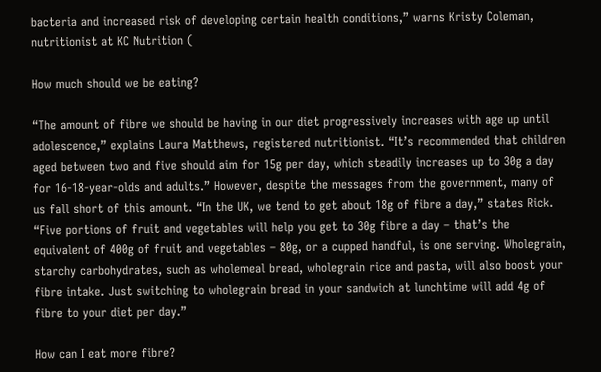bacteria and increased risk of developing certain health conditions,” warns Kristy Coleman, nutritionist at KC Nutrition (

How much should we be eating?

“The amount of fibre we should be having in our diet progressively increases with age up until adolescence,” explains Laura Matthews, registered nutritionist. “It’s recommended that children aged between two and five should aim for 15g per day, which steadily increases up to 30g a day for 16-18-year-olds and adults.” However, despite the messages from the government, many of us fall short of this amount. “In the UK, we tend to get about 18g of fibre a day,” states Rick. “Five portions of fruit and vegetables will help you get to 30g fibre a day – that’s the equivalent of 400g of fruit and vegetables – 80g, or a cupped handful, is one serving. Wholegrain, starchy carbohydrates, such as wholemeal bread, wholegrain rice and pasta, will also boost your fibre intake. Just switching to wholegrain bread in your sandwich at lunchtime will add 4g of fibre to your diet per day.”

How can I eat more fibre?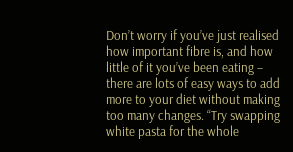Don’t worry if you’ve just realised how important fibre is, and how little of it you’ve been eating – there are lots of easy ways to add more to your diet without making too many changes. “Try swapping white pasta for the whole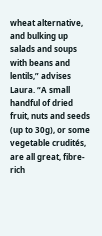wheat alternative, and bulking up salads and soups with beans and lentils,” advises Laura. “A small handful of dried fruit, nuts and seeds (up to 30g), or some vegetable crudités, are all great, fibre-rich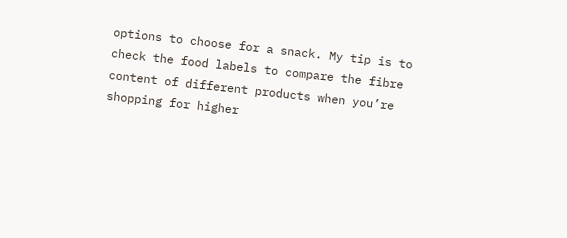options to choose for a snack. My tip is to check the food labels to compare the fibre content of different products when you’re shopping for higher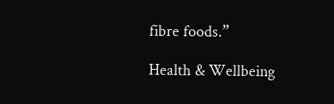fibre foods.”

Health & Wellbeing